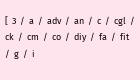[  3  /  a  /  adv  /  an  /  c  /  cgl  /  ck  /  cm  /  co  /  diy  /  fa  /  fit  /  g  /  i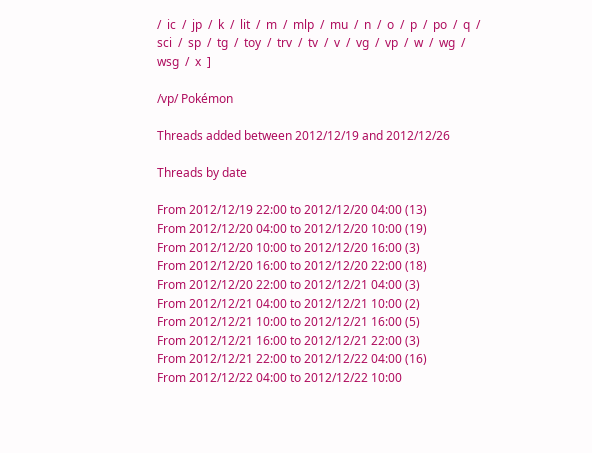/  ic  /  jp  /  k  /  lit  /  m  /  mlp  /  mu  /  n  /  o  /  p  /  po  /  q  /  sci  /  sp  /  tg  /  toy  /  trv  /  tv  /  v  /  vg  /  vp  /  w  /  wg  /  wsg  /  x  ]

/vp/ Pokémon

Threads added between 2012/12/19 and 2012/12/26

Threads by date

From 2012/12/19 22:00 to 2012/12/20 04:00 (13)
From 2012/12/20 04:00 to 2012/12/20 10:00 (19)
From 2012/12/20 10:00 to 2012/12/20 16:00 (3)
From 2012/12/20 16:00 to 2012/12/20 22:00 (18)
From 2012/12/20 22:00 to 2012/12/21 04:00 (3)
From 2012/12/21 04:00 to 2012/12/21 10:00 (2)
From 2012/12/21 10:00 to 2012/12/21 16:00 (5)
From 2012/12/21 16:00 to 2012/12/21 22:00 (3)
From 2012/12/21 22:00 to 2012/12/22 04:00 (16)
From 2012/12/22 04:00 to 2012/12/22 10:00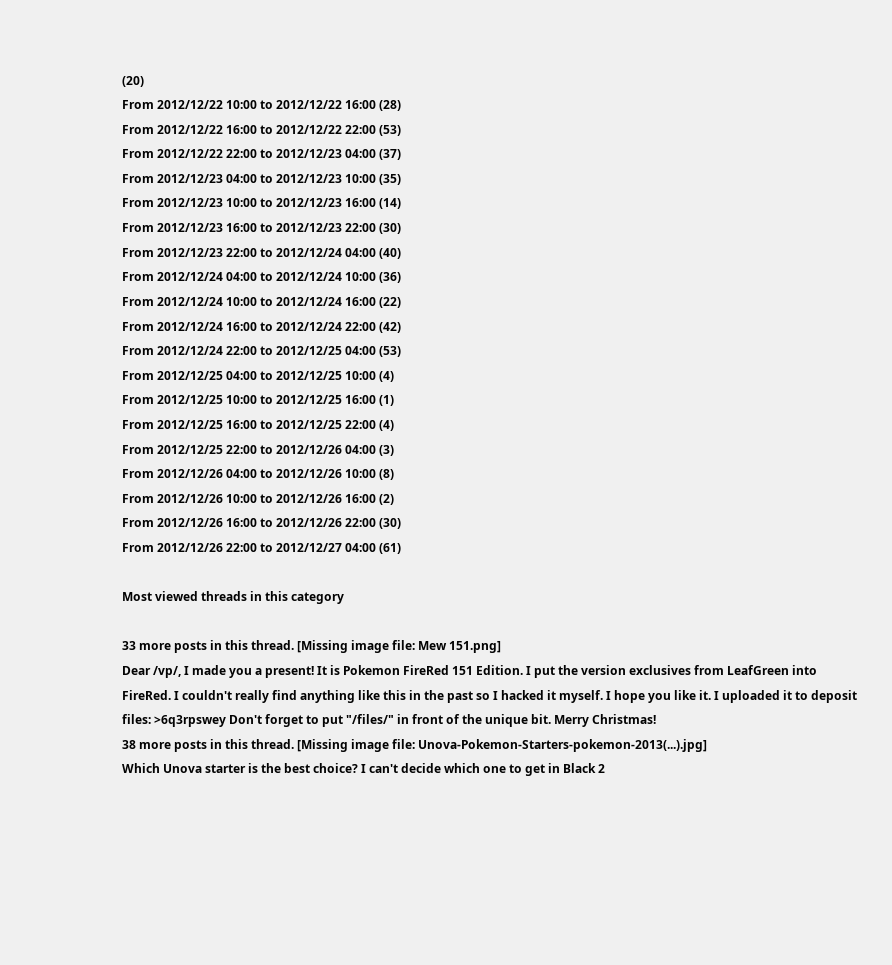(20)
From 2012/12/22 10:00 to 2012/12/22 16:00 (28)
From 2012/12/22 16:00 to 2012/12/22 22:00 (53)
From 2012/12/22 22:00 to 2012/12/23 04:00 (37)
From 2012/12/23 04:00 to 2012/12/23 10:00 (35)
From 2012/12/23 10:00 to 2012/12/23 16:00 (14)
From 2012/12/23 16:00 to 2012/12/23 22:00 (30)
From 2012/12/23 22:00 to 2012/12/24 04:00 (40)
From 2012/12/24 04:00 to 2012/12/24 10:00 (36)
From 2012/12/24 10:00 to 2012/12/24 16:00 (22)
From 2012/12/24 16:00 to 2012/12/24 22:00 (42)
From 2012/12/24 22:00 to 2012/12/25 04:00 (53)
From 2012/12/25 04:00 to 2012/12/25 10:00 (4)
From 2012/12/25 10:00 to 2012/12/25 16:00 (1)
From 2012/12/25 16:00 to 2012/12/25 22:00 (4)
From 2012/12/25 22:00 to 2012/12/26 04:00 (3)
From 2012/12/26 04:00 to 2012/12/26 10:00 (8)
From 2012/12/26 10:00 to 2012/12/26 16:00 (2)
From 2012/12/26 16:00 to 2012/12/26 22:00 (30)
From 2012/12/26 22:00 to 2012/12/27 04:00 (61)

Most viewed threads in this category

33 more posts in this thread. [Missing image file: Mew 151.png]
Dear /vp/, I made you a present! It is Pokemon FireRed 151 Edition. I put the version exclusives from LeafGreen into FireRed. I couldn't really find anything like this in the past so I hacked it myself. I hope you like it. I uploaded it to deposit files: >6q3rpswey Don't forget to put "/files/" in front of the unique bit. Merry Christmas!
38 more posts in this thread. [Missing image file: Unova-Pokemon-Starters-pokemon-2013(...).jpg]
Which Unova starter is the best choice? I can't decide which one to get in Black 2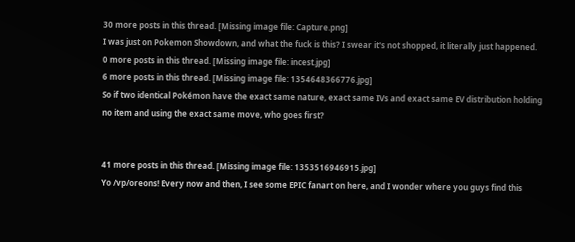30 more posts in this thread. [Missing image file: Capture.png]
I was just on Pokemon Showdown, and what the fuck is this? I swear it's not shopped, it literally just happened.
0 more posts in this thread. [Missing image file: incest.jpg]
6 more posts in this thread. [Missing image file: 1354648366776.jpg]
So if two identical Pokémon have the exact same nature, exact same IVs and exact same EV distribution holding no item and using the exact same move, who goes first?


41 more posts in this thread. [Missing image file: 1353516946915.jpg]
Yo /vp/oreons! Every now and then, I see some EPIC fanart on here, and I wonder where you guys find this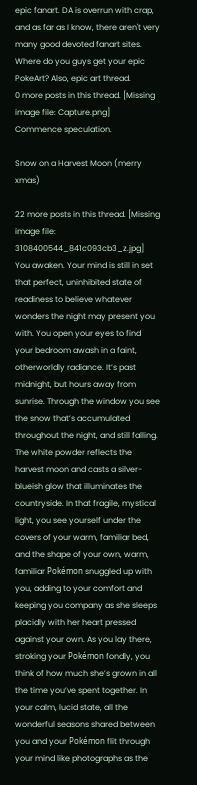epic fanart. DA is overrun with crap, and as far as I know, there aren't very many good devoted fanart sites. Where do you guys get your epic PokeArt? Also, epic art thread.
0 more posts in this thread. [Missing image file: Capture.png]
Commence speculation.

Snow on a Harvest Moon (merry xmas)

22 more posts in this thread. [Missing image file: 3108400544_841c093cb3_z.jpg]
You awaken. Your mind is still in set that perfect, uninhibited state of readiness to believe whatever wonders the night may present you with. You open your eyes to find your bedroom awash in a faint, otherworldly radiance. It’s past midnight, but hours away from sunrise. Through the window you see the snow that’s accumulated throughout the night, and still falling. The white powder reflects the harvest moon and casts a silver-blueish glow that illuminates the countryside. In that fragile, mystical light, you see yourself under the covers of your warm, familiar bed, and the shape of your own, warm, familiar Pokémon snuggled up with you, adding to your comfort and keeping you company as she sleeps placidly with her heart pressed against your own. As you lay there, stroking your Pokémon fondly, you think of how much she’s grown in all the time you’ve spent together. In your calm, lucid state, all the wonderful seasons shared between you and your Pokémon flit through your mind like photographs as the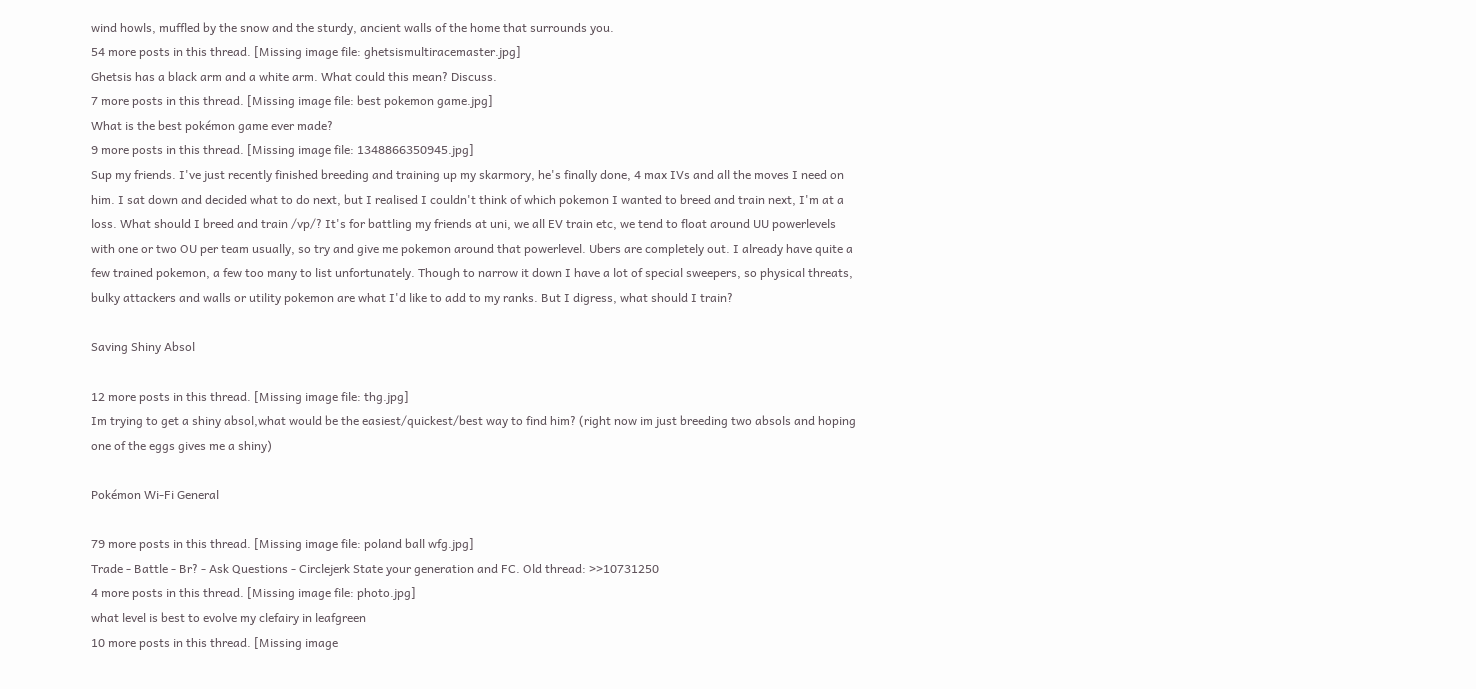wind howls, muffled by the snow and the sturdy, ancient walls of the home that surrounds you.
54 more posts in this thread. [Missing image file: ghetsismultiracemaster.jpg]
Ghetsis has a black arm and a white arm. What could this mean? Discuss.
7 more posts in this thread. [Missing image file: best pokemon game.jpg]
What is the best pokémon game ever made?
9 more posts in this thread. [Missing image file: 1348866350945.jpg]
Sup my friends. I've just recently finished breeding and training up my skarmory, he's finally done, 4 max IVs and all the moves I need on him. I sat down and decided what to do next, but I realised I couldn't think of which pokemon I wanted to breed and train next, I'm at a loss. What should I breed and train /vp/? It's for battling my friends at uni, we all EV train etc, we tend to float around UU powerlevels with one or two OU per team usually, so try and give me pokemon around that powerlevel. Ubers are completely out. I already have quite a few trained pokemon, a few too many to list unfortunately. Though to narrow it down I have a lot of special sweepers, so physical threats, bulky attackers and walls or utility pokemon are what I'd like to add to my ranks. But I digress, what should I train?

Saving Shiny Absol

12 more posts in this thread. [Missing image file: thg.jpg]
Im trying to get a shiny absol,what would be the easiest/quickest/best way to find him? (right now im just breeding two absols and hoping one of the eggs gives me a shiny)

Pokémon Wi-Fi General

79 more posts in this thread. [Missing image file: poland ball wfg.jpg]
Trade - Battle - Br? - Ask Questions - Circlejerk State your generation and FC. Old thread: >>10731250
4 more posts in this thread. [Missing image file: photo.jpg]
what level is best to evolve my clefairy in leafgreen
10 more posts in this thread. [Missing image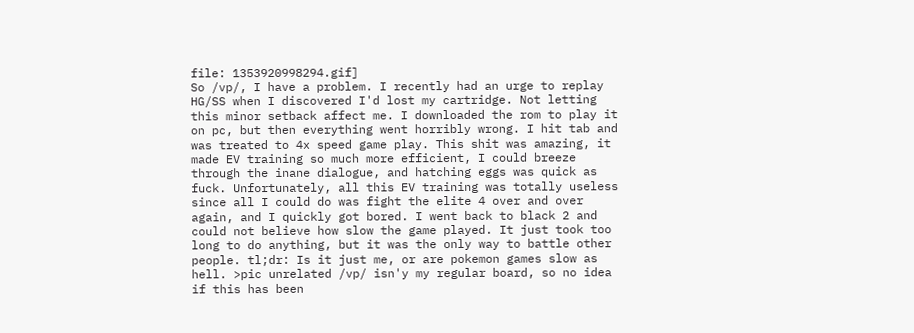file: 1353920998294.gif]
So /vp/, I have a problem. I recently had an urge to replay HG/SS when I discovered I'd lost my cartridge. Not letting this minor setback affect me. I downloaded the rom to play it on pc, but then everything went horribly wrong. I hit tab and was treated to 4x speed game play. This shit was amazing, it made EV training so much more efficient, I could breeze through the inane dialogue, and hatching eggs was quick as fuck. Unfortunately, all this EV training was totally useless since all I could do was fight the elite 4 over and over again, and I quickly got bored. I went back to black 2 and could not believe how slow the game played. It just took too long to do anything, but it was the only way to battle other people. tl;dr: Is it just me, or are pokemon games slow as hell. >pic unrelated /vp/ isn'y my regular board, so no idea if this has been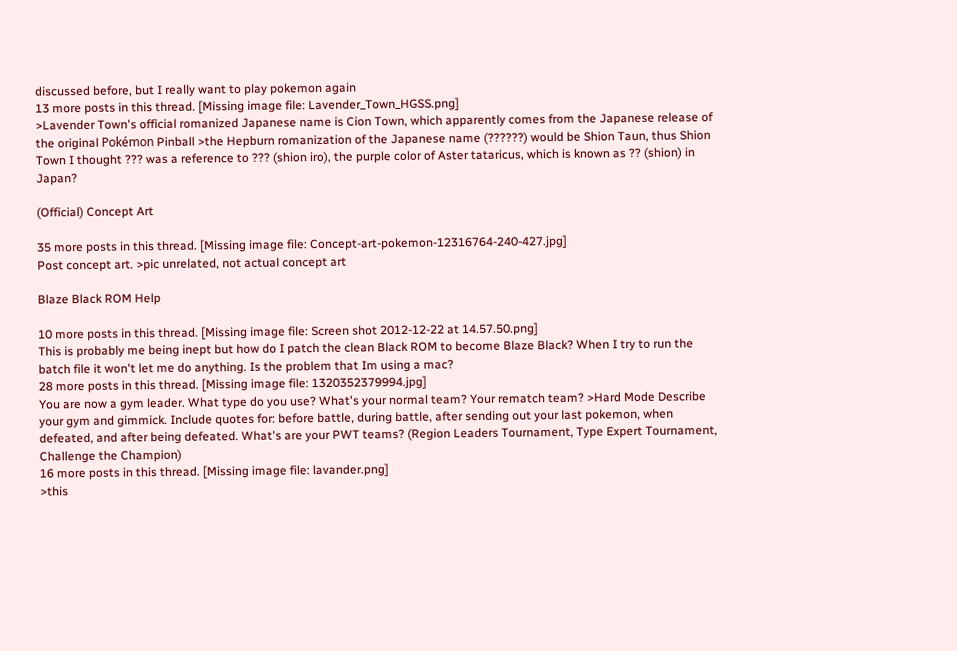discussed before, but I really want to play pokemon again
13 more posts in this thread. [Missing image file: Lavender_Town_HGSS.png]
>Lavender Town's official romanized Japanese name is Cion Town, which apparently comes from the Japanese release of the original Pokémon Pinball >the Hepburn romanization of the Japanese name (??????) would be Shion Taun, thus Shion Town I thought ??? was a reference to ??? (shion iro), the purple color of Aster tataricus, which is known as ?? (shion) in Japan?

(Official) Concept Art

35 more posts in this thread. [Missing image file: Concept-art-pokemon-12316764-240-427.jpg]
Post concept art. >pic unrelated, not actual concept art

Blaze Black ROM Help

10 more posts in this thread. [Missing image file: Screen shot 2012-12-22 at 14.57.50.png]
This is probably me being inept but how do I patch the clean Black ROM to become Blaze Black? When I try to run the batch file it won't let me do anything. Is the problem that Im using a mac?
28 more posts in this thread. [Missing image file: 1320352379994.jpg]
You are now a gym leader. What type do you use? What's your normal team? Your rematch team? >Hard Mode Describe your gym and gimmick. Include quotes for: before battle, during battle, after sending out your last pokemon, when defeated, and after being defeated. What's are your PWT teams? (Region Leaders Tournament, Type Expert Tournament, Challenge the Champion)
16 more posts in this thread. [Missing image file: lavander.png]
>this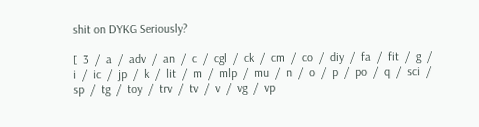shit on DYKG Seriously?

[  3  /  a  /  adv  /  an  /  c  /  cgl  /  ck  /  cm  /  co  /  diy  /  fa  /  fit  /  g  /  i  /  ic  /  jp  /  k  /  lit  /  m  /  mlp  /  mu  /  n  /  o  /  p  /  po  /  q  /  sci  /  sp  /  tg  /  toy  /  trv  /  tv  /  v  /  vg  /  vp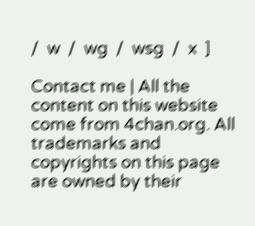/  w  /  wg  /  wsg  /  x  ]

Contact me | All the content on this website come from 4chan.org. All trademarks and copyrights on this page are owned by their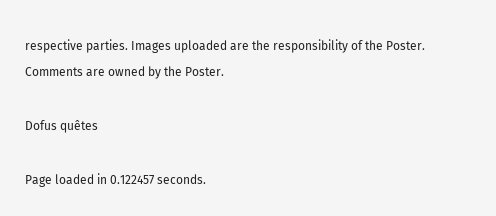respective parties. Images uploaded are the responsibility of the Poster. Comments are owned by the Poster.

Dofus quêtes

Page loaded in 0.122457 seconds.